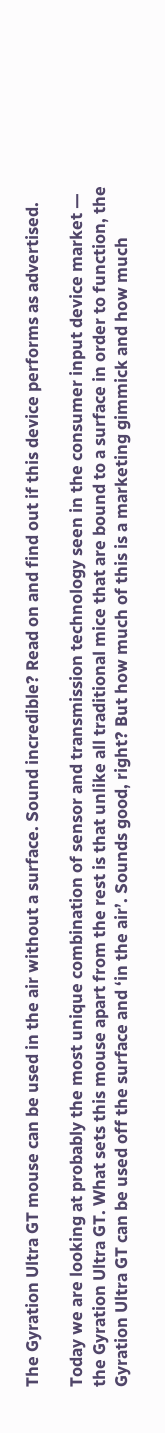The Gyration Ultra GT mouse can be used in the air without a surface. Sound incredible? Read on and find out if this device performs as advertised.

Today we are looking at probably the most unique combination of sensor and transmission technology seen in the consumer input device market — the Gyration Ultra GT. What sets this mouse apart from the rest is that unlike all traditional mice that are bound to a surface in order to function, the Gyration Ultra GT can be used off the surface and ‘in the air’. Sounds good, right? But how much of this is a marketing gimmick and how much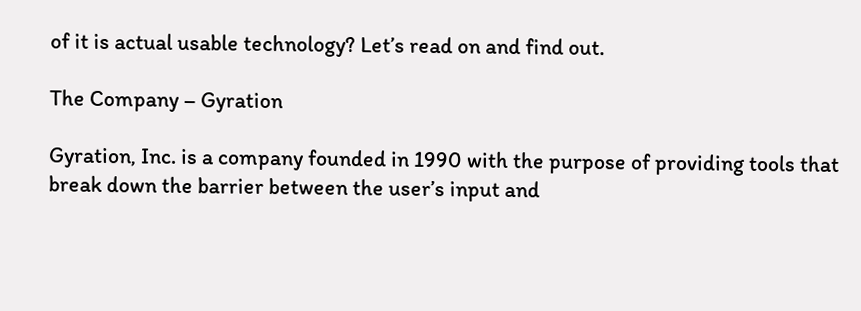of it is actual usable technology? Let’s read on and find out.

The Company – Gyration

Gyration, Inc. is a company founded in 1990 with the purpose of providing tools that break down the barrier between the user’s input and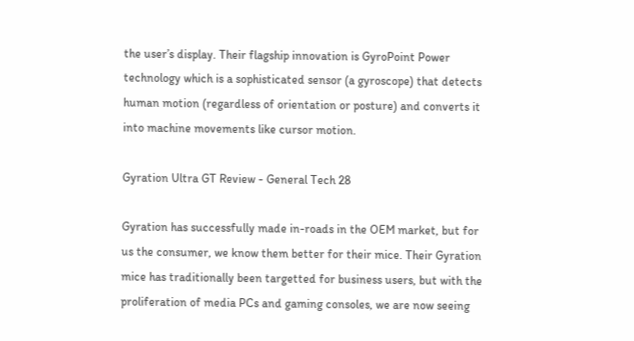the user’s display. Their flagship innovation is GyroPoint Power technology which is a sophisticated sensor (a gyroscope) that detects human motion (regardless of orientation or posture) and converts it into machine movements like cursor motion.

Gyration Ultra GT Review - General Tech 28

Gyration has successfully made in-roads in the OEM market, but for us the consumer, we know them better for their mice. Their Gyration mice has traditionally been targetted for business users, but with the proliferation of media PCs and gaming consoles, we are now seeing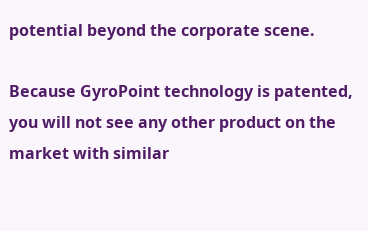potential beyond the corporate scene.

Because GyroPoint technology is patented, you will not see any other product on the market with similar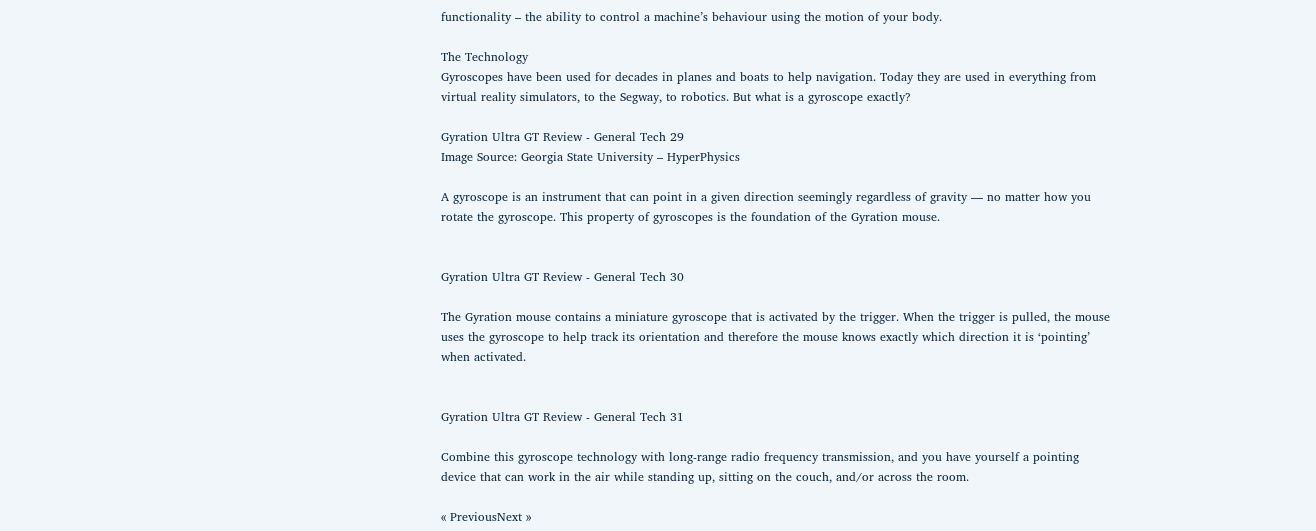functionality – the ability to control a machine’s behaviour using the motion of your body.

The Technology
Gyroscopes have been used for decades in planes and boats to help navigation. Today they are used in everything from virtual reality simulators, to the Segway, to robotics. But what is a gyroscope exactly?

Gyration Ultra GT Review - General Tech 29
Image Source: Georgia State University – HyperPhysics

A gyroscope is an instrument that can point in a given direction seemingly regardless of gravity — no matter how you rotate the gyroscope. This property of gyroscopes is the foundation of the Gyration mouse.


Gyration Ultra GT Review - General Tech 30

The Gyration mouse contains a miniature gyroscope that is activated by the trigger. When the trigger is pulled, the mouse uses the gyroscope to help track its orientation and therefore the mouse knows exactly which direction it is ‘pointing’ when activated.


Gyration Ultra GT Review - General Tech 31

Combine this gyroscope technology with long-range radio frequency transmission, and you have yourself a pointing device that can work in the air while standing up, sitting on the couch, and/or across the room.

« PreviousNext »